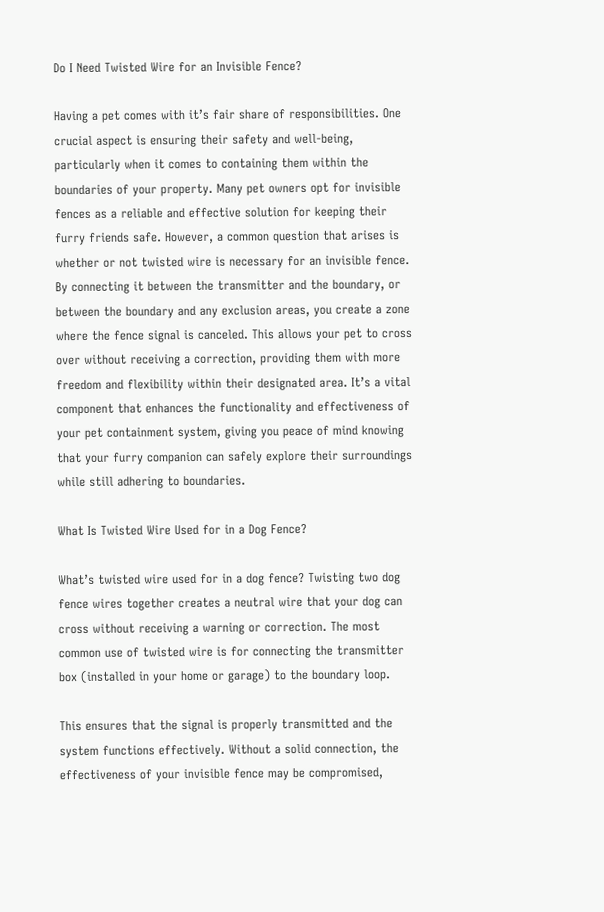Do I Need Twisted Wire for an Invisible Fence?

Having a pet comes with it’s fair share of responsibilities. One crucial aspect is ensuring their safety and well-being, particularly when it comes to containing them within the boundaries of your property. Many pet owners opt for invisible fences as a reliable and effective solution for keeping their furry friends safe. However, a common question that arises is whether or not twisted wire is necessary for an invisible fence. By connecting it between the transmitter and the boundary, or between the boundary and any exclusion areas, you create a zone where the fence signal is canceled. This allows your pet to cross over without receiving a correction, providing them with more freedom and flexibility within their designated area. It’s a vital component that enhances the functionality and effectiveness of your pet containment system, giving you peace of mind knowing that your furry companion can safely explore their surroundings while still adhering to boundaries.

What Is Twisted Wire Used for in a Dog Fence?

What’s twisted wire used for in a dog fence? Twisting two dog fence wires together creates a neutral wire that your dog can cross without receiving a warning or correction. The most common use of twisted wire is for connecting the transmitter box (installed in your home or garage) to the boundary loop.

This ensures that the signal is properly transmitted and the system functions effectively. Without a solid connection, the effectiveness of your invisible fence may be compromised,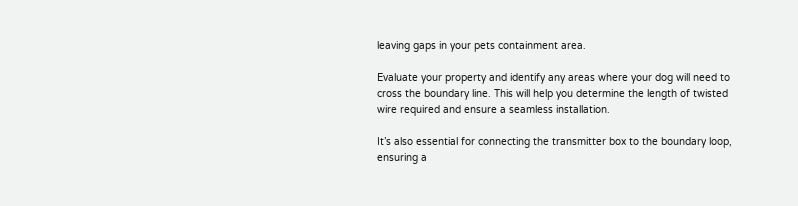leaving gaps in your pets containment area.

Evaluate your property and identify any areas where your dog will need to cross the boundary line. This will help you determine the length of twisted wire required and ensure a seamless installation.

It’s also essential for connecting the transmitter box to the boundary loop, ensuring a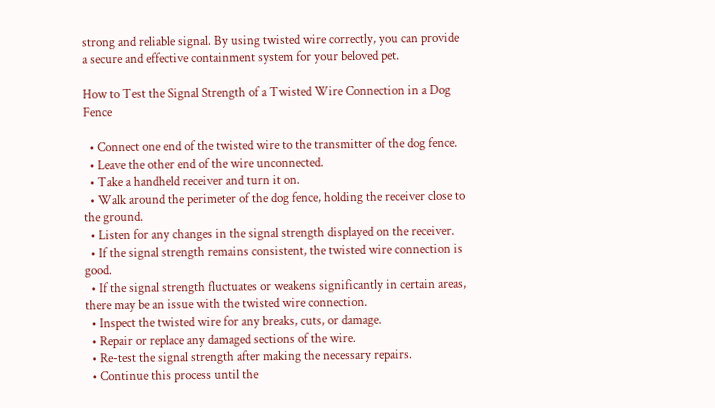strong and reliable signal. By using twisted wire correctly, you can provide a secure and effective containment system for your beloved pet.

How to Test the Signal Strength of a Twisted Wire Connection in a Dog Fence

  • Connect one end of the twisted wire to the transmitter of the dog fence.
  • Leave the other end of the wire unconnected.
  • Take a handheld receiver and turn it on.
  • Walk around the perimeter of the dog fence, holding the receiver close to the ground.
  • Listen for any changes in the signal strength displayed on the receiver.
  • If the signal strength remains consistent, the twisted wire connection is good.
  • If the signal strength fluctuates or weakens significantly in certain areas, there may be an issue with the twisted wire connection.
  • Inspect the twisted wire for any breaks, cuts, or damage.
  • Repair or replace any damaged sections of the wire.
  • Re-test the signal strength after making the necessary repairs.
  • Continue this process until the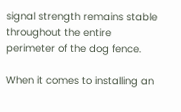signal strength remains stable throughout the entire perimeter of the dog fence.

When it comes to installing an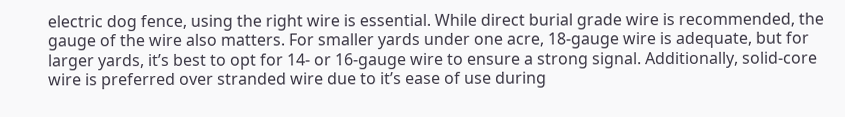electric dog fence, using the right wire is essential. While direct burial grade wire is recommended, the gauge of the wire also matters. For smaller yards under one acre, 18-gauge wire is adequate, but for larger yards, it’s best to opt for 14- or 16-gauge wire to ensure a strong signal. Additionally, solid-core wire is preferred over stranded wire due to it’s ease of use during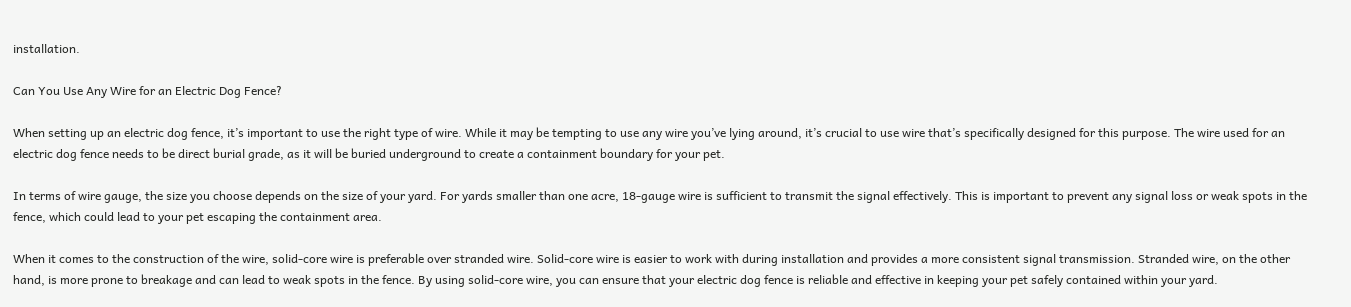installation.

Can You Use Any Wire for an Electric Dog Fence?

When setting up an electric dog fence, it’s important to use the right type of wire. While it may be tempting to use any wire you’ve lying around, it’s crucial to use wire that’s specifically designed for this purpose. The wire used for an electric dog fence needs to be direct burial grade, as it will be buried underground to create a containment boundary for your pet.

In terms of wire gauge, the size you choose depends on the size of your yard. For yards smaller than one acre, 18-gauge wire is sufficient to transmit the signal effectively. This is important to prevent any signal loss or weak spots in the fence, which could lead to your pet escaping the containment area.

When it comes to the construction of the wire, solid-core wire is preferable over stranded wire. Solid-core wire is easier to work with during installation and provides a more consistent signal transmission. Stranded wire, on the other hand, is more prone to breakage and can lead to weak spots in the fence. By using solid-core wire, you can ensure that your electric dog fence is reliable and effective in keeping your pet safely contained within your yard.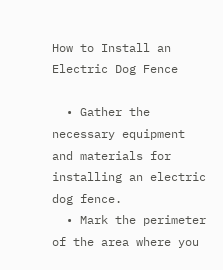How to Install an Electric Dog Fence

  • Gather the necessary equipment and materials for installing an electric dog fence.
  • Mark the perimeter of the area where you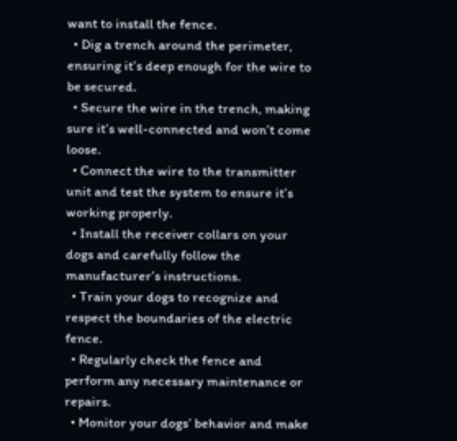want to install the fence.
  • Dig a trench around the perimeter, ensuring it’s deep enough for the wire to be secured.
  • Secure the wire in the trench, making sure it’s well-connected and won’t come loose.
  • Connect the wire to the transmitter unit and test the system to ensure it’s working properly.
  • Install the receiver collars on your dogs and carefully follow the manufacturer’s instructions.
  • Train your dogs to recognize and respect the boundaries of the electric fence.
  • Regularly check the fence and perform any necessary maintenance or repairs.
  • Monitor your dogs’ behavior and make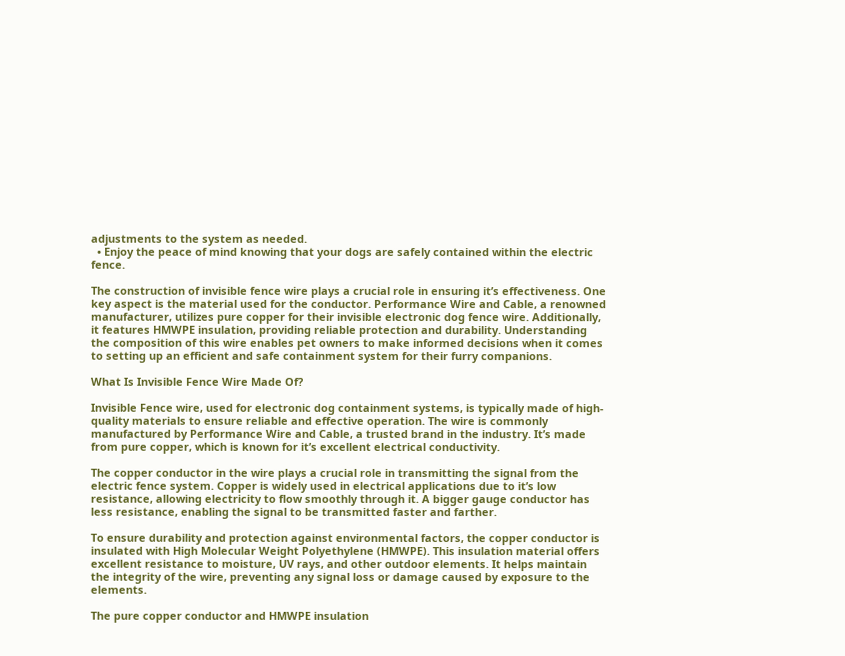adjustments to the system as needed.
  • Enjoy the peace of mind knowing that your dogs are safely contained within the electric fence.

The construction of invisible fence wire plays a crucial role in ensuring it’s effectiveness. One key aspect is the material used for the conductor. Performance Wire and Cable, a renowned manufacturer, utilizes pure copper for their invisible electronic dog fence wire. Additionally, it features HMWPE insulation, providing reliable protection and durability. Understanding the composition of this wire enables pet owners to make informed decisions when it comes to setting up an efficient and safe containment system for their furry companions.

What Is Invisible Fence Wire Made Of?

Invisible Fence wire, used for electronic dog containment systems, is typically made of high-quality materials to ensure reliable and effective operation. The wire is commonly manufactured by Performance Wire and Cable, a trusted brand in the industry. It’s made from pure copper, which is known for it’s excellent electrical conductivity.

The copper conductor in the wire plays a crucial role in transmitting the signal from the electric fence system. Copper is widely used in electrical applications due to it’s low resistance, allowing electricity to flow smoothly through it. A bigger gauge conductor has less resistance, enabling the signal to be transmitted faster and farther.

To ensure durability and protection against environmental factors, the copper conductor is insulated with High Molecular Weight Polyethylene (HMWPE). This insulation material offers excellent resistance to moisture, UV rays, and other outdoor elements. It helps maintain the integrity of the wire, preventing any signal loss or damage caused by exposure to the elements.

The pure copper conductor and HMWPE insulation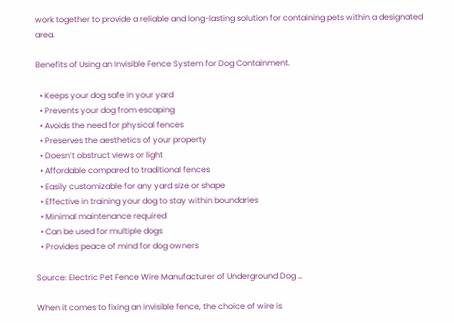work together to provide a reliable and long-lasting solution for containing pets within a designated area.

Benefits of Using an Invisible Fence System for Dog Containment.

  • Keeps your dog safe in your yard
  • Prevents your dog from escaping
  • Avoids the need for physical fences
  • Preserves the aesthetics of your property
  • Doesn’t obstruct views or light
  • Affordable compared to traditional fences
  • Easily customizable for any yard size or shape
  • Effective in training your dog to stay within boundaries
  • Minimal maintenance required
  • Can be used for multiple dogs
  • Provides peace of mind for dog owners

Source: Electric Pet Fence Wire Manufacturer of Underground Dog …

When it comes to fixing an invisible fence, the choice of wire is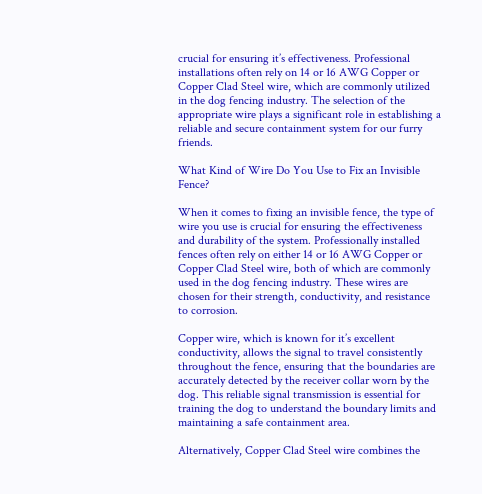crucial for ensuring it’s effectiveness. Professional installations often rely on 14 or 16 AWG Copper or Copper Clad Steel wire, which are commonly utilized in the dog fencing industry. The selection of the appropriate wire plays a significant role in establishing a reliable and secure containment system for our furry friends.

What Kind of Wire Do You Use to Fix an Invisible Fence?

When it comes to fixing an invisible fence, the type of wire you use is crucial for ensuring the effectiveness and durability of the system. Professionally installed fences often rely on either 14 or 16 AWG Copper or Copper Clad Steel wire, both of which are commonly used in the dog fencing industry. These wires are chosen for their strength, conductivity, and resistance to corrosion.

Copper wire, which is known for it’s excellent conductivity, allows the signal to travel consistently throughout the fence, ensuring that the boundaries are accurately detected by the receiver collar worn by the dog. This reliable signal transmission is essential for training the dog to understand the boundary limits and maintaining a safe containment area.

Alternatively, Copper Clad Steel wire combines the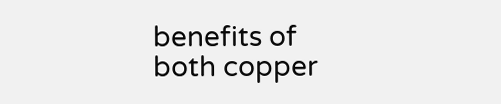benefits of both copper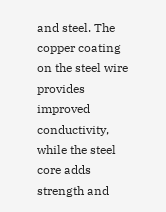and steel. The copper coating on the steel wire provides improved conductivity, while the steel core adds strength and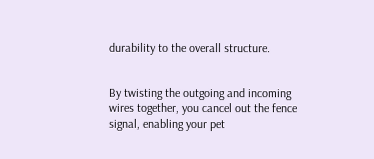durability to the overall structure.


By twisting the outgoing and incoming wires together, you cancel out the fence signal, enabling your pet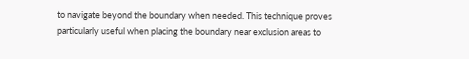to navigate beyond the boundary when needed. This technique proves particularly useful when placing the boundary near exclusion areas to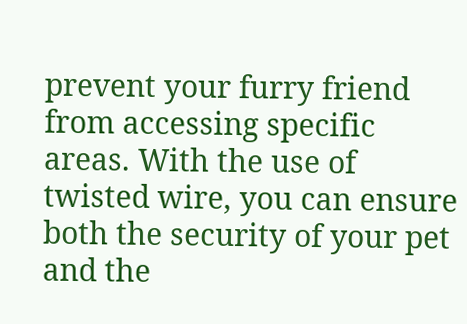prevent your furry friend from accessing specific areas. With the use of twisted wire, you can ensure both the security of your pet and the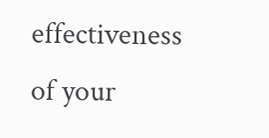effectiveness of your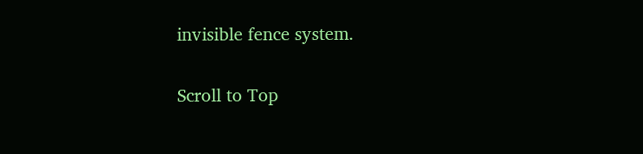invisible fence system.

Scroll to Top